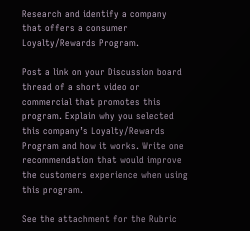Research and identify a company that offers a consumer Loyalty/Rewards Program.

Post a link on your Discussion board thread of a short video or commercial that promotes this program. Explain why you selected this company’s Loyalty/Rewards Program and how it works. Write one recommendation that would improve the customers experience when using this program.

See the attachment for the Rubric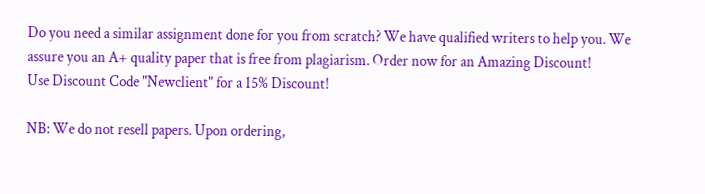Do you need a similar assignment done for you from scratch? We have qualified writers to help you. We assure you an A+ quality paper that is free from plagiarism. Order now for an Amazing Discount!
Use Discount Code "Newclient" for a 15% Discount!

NB: We do not resell papers. Upon ordering,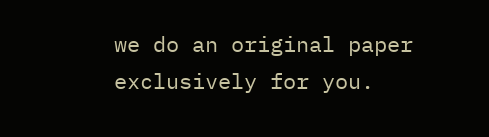we do an original paper exclusively for you.